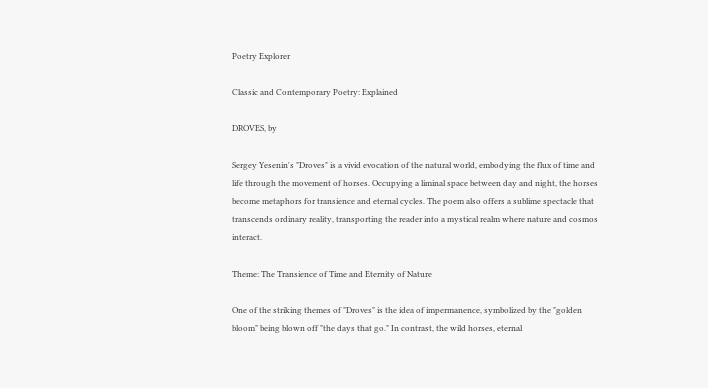Poetry Explorer

Classic and Contemporary Poetry: Explained

DROVES, by

Sergey Yesenin's "Droves" is a vivid evocation of the natural world, embodying the flux of time and life through the movement of horses. Occupying a liminal space between day and night, the horses become metaphors for transience and eternal cycles. The poem also offers a sublime spectacle that transcends ordinary reality, transporting the reader into a mystical realm where nature and cosmos interact.

Theme: The Transience of Time and Eternity of Nature

One of the striking themes of "Droves" is the idea of impermanence, symbolized by the "golden bloom" being blown off "the days that go." In contrast, the wild horses, eternal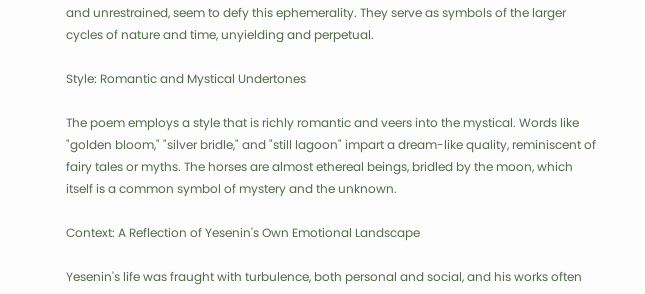and unrestrained, seem to defy this ephemerality. They serve as symbols of the larger cycles of nature and time, unyielding and perpetual.

Style: Romantic and Mystical Undertones

The poem employs a style that is richly romantic and veers into the mystical. Words like "golden bloom," "silver bridle," and "still lagoon" impart a dream-like quality, reminiscent of fairy tales or myths. The horses are almost ethereal beings, bridled by the moon, which itself is a common symbol of mystery and the unknown.

Context: A Reflection of Yesenin's Own Emotional Landscape

Yesenin's life was fraught with turbulence, both personal and social, and his works often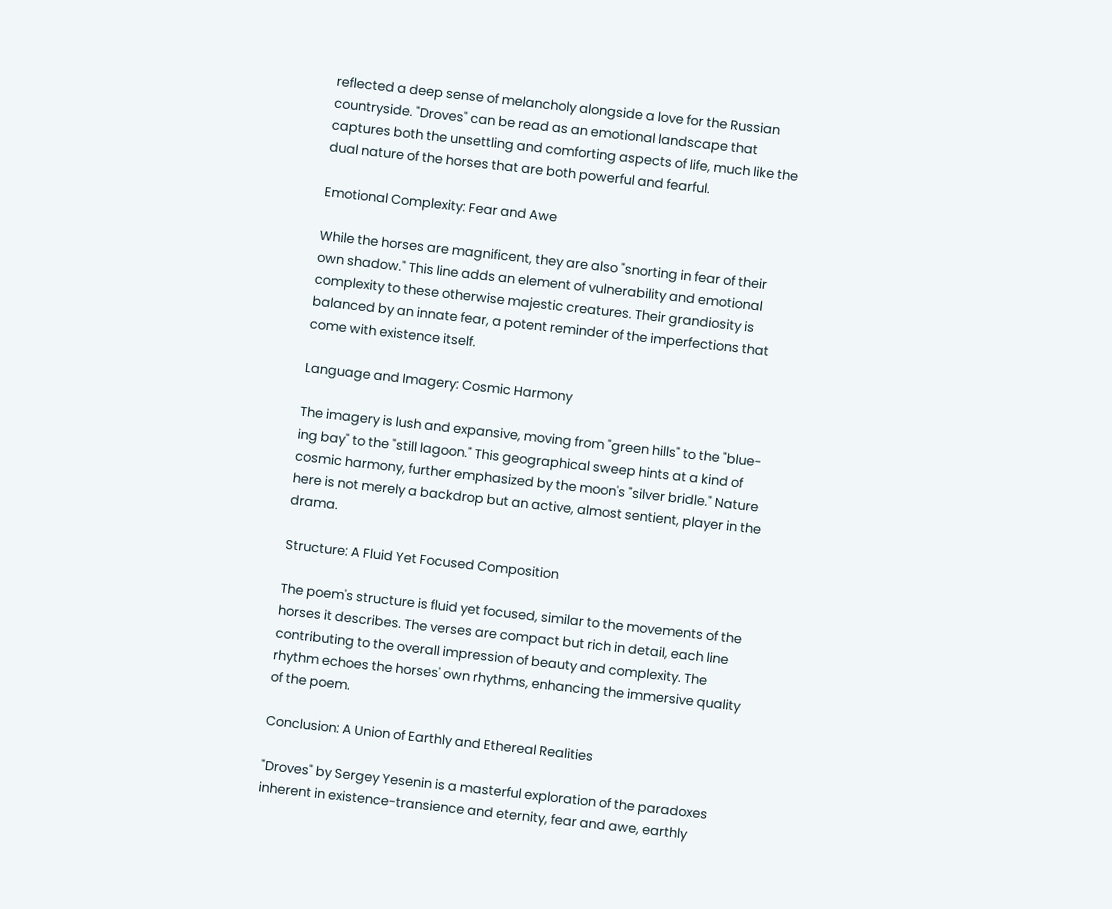reflected a deep sense of melancholy alongside a love for the Russian countryside. "Droves" can be read as an emotional landscape that captures both the unsettling and comforting aspects of life, much like the dual nature of the horses that are both powerful and fearful.

Emotional Complexity: Fear and Awe

While the horses are magnificent, they are also "snorting in fear of their own shadow." This line adds an element of vulnerability and emotional complexity to these otherwise majestic creatures. Their grandiosity is balanced by an innate fear, a potent reminder of the imperfections that come with existence itself.

Language and Imagery: Cosmic Harmony

The imagery is lush and expansive, moving from "green hills" to the "blue-ing bay" to the "still lagoon." This geographical sweep hints at a kind of cosmic harmony, further emphasized by the moon's "silver bridle." Nature here is not merely a backdrop but an active, almost sentient, player in the drama.

Structure: A Fluid Yet Focused Composition

The poem's structure is fluid yet focused, similar to the movements of the horses it describes. The verses are compact but rich in detail, each line contributing to the overall impression of beauty and complexity. The rhythm echoes the horses' own rhythms, enhancing the immersive quality of the poem.

Conclusion: A Union of Earthly and Ethereal Realities

"Droves" by Sergey Yesenin is a masterful exploration of the paradoxes inherent in existence-transience and eternity, fear and awe, earthly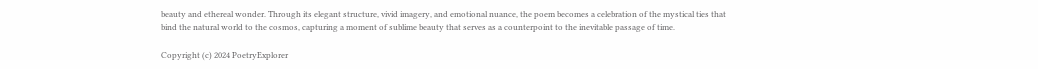beauty and ethereal wonder. Through its elegant structure, vivid imagery, and emotional nuance, the poem becomes a celebration of the mystical ties that bind the natural world to the cosmos, capturing a moment of sublime beauty that serves as a counterpoint to the inevitable passage of time.

Copyright (c) 2024 PoetryExplorer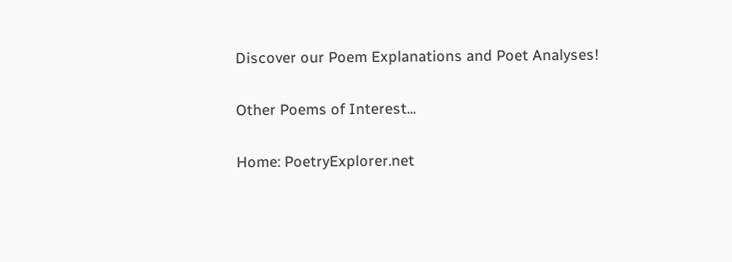Discover our Poem Explanations and Poet Analyses!

Other Poems of Interest...

Home: PoetryExplorer.net